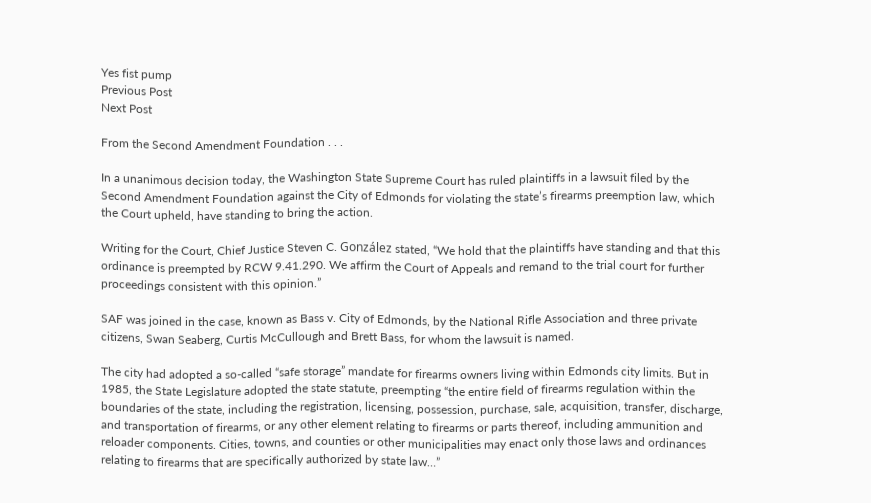Yes fist pump
Previous Post
Next Post

From the Second Amendment Foundation . . .

In a unanimous decision today, the Washington State Supreme Court has ruled plaintiffs in a lawsuit filed by the Second Amendment Foundation against the City of Edmonds for violating the state’s firearms preemption law, which the Court upheld, have standing to bring the action.

Writing for the Court, Chief Justice Steven C. González stated, “We hold that the plaintiffs have standing and that this ordinance is preempted by RCW 9.41.290. We affirm the Court of Appeals and remand to the trial court for further proceedings consistent with this opinion.”

SAF was joined in the case, known as Bass v. City of Edmonds, by the National Rifle Association and three private citizens, Swan Seaberg, Curtis McCullough and Brett Bass, for whom the lawsuit is named.

The city had adopted a so-called “safe storage” mandate for firearms owners living within Edmonds city limits. But in 1985, the State Legislature adopted the state statute, preempting “the entire field of firearms regulation within the boundaries of the state, including the registration, licensing, possession, purchase, sale, acquisition, transfer, discharge, and transportation of firearms, or any other element relating to firearms or parts thereof, including ammunition and reloader components. Cities, towns, and counties or other municipalities may enact only those laws and ordinances relating to firearms that are specifically authorized by state law…”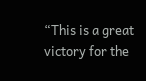“This is a great victory for the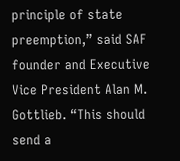principle of state preemption,” said SAF founder and Executive Vice President Alan M. Gottlieb. “This should send a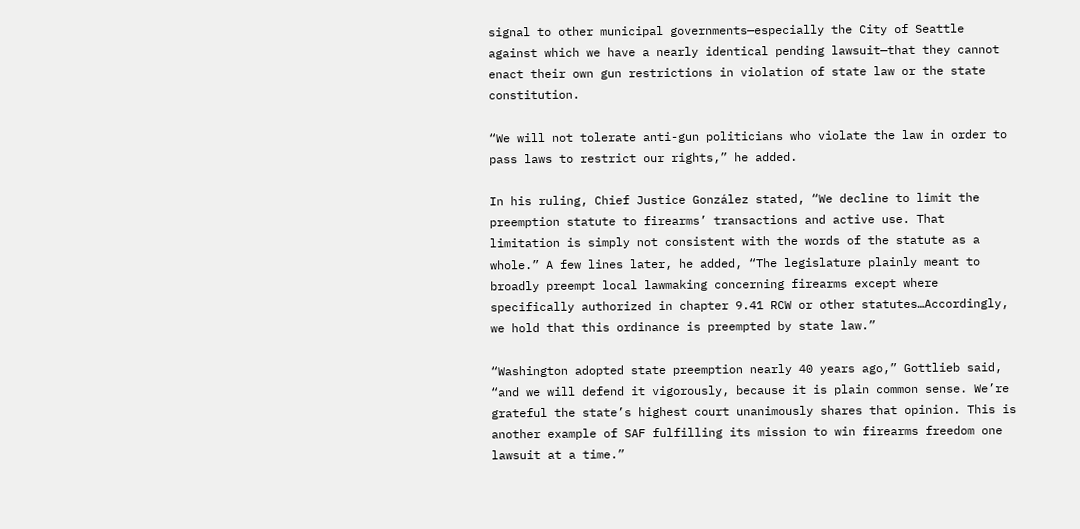signal to other municipal governments—especially the City of Seattle against which we have a nearly identical pending lawsuit—that they cannot enact their own gun restrictions in violation of state law or the state constitution.

“We will not tolerate anti-gun politicians who violate the law in order to pass laws to restrict our rights,” he added.

In his ruling, Chief Justice González stated, “We decline to limit the preemption statute to firearms’ transactions and active use. That limitation is simply not consistent with the words of the statute as a whole.” A few lines later, he added, “The legislature plainly meant to broadly preempt local lawmaking concerning firearms except where specifically authorized in chapter 9.41 RCW or other statutes…Accordingly, we hold that this ordinance is preempted by state law.”

“Washington adopted state preemption nearly 40 years ago,” Gottlieb said, “and we will defend it vigorously, because it is plain common sense. We’re grateful the state’s highest court unanimously shares that opinion. This is another example of SAF fulfilling its mission to win firearms freedom one lawsuit at a time.”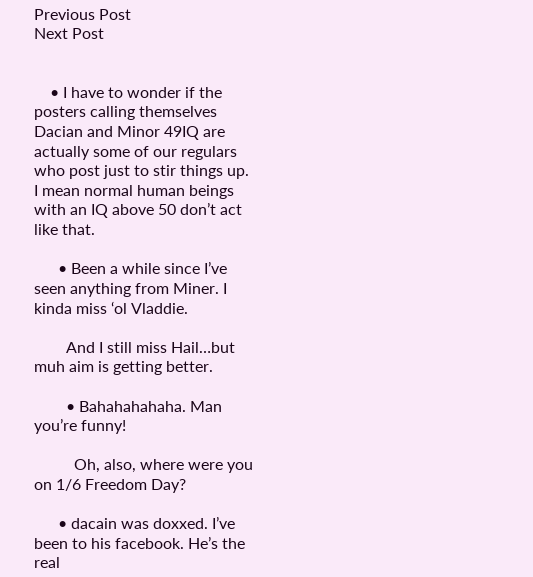Previous Post
Next Post


    • I have to wonder if the posters calling themselves Dacian and Minor 49IQ are actually some of our regulars who post just to stir things up. I mean normal human beings with an IQ above 50 don’t act like that.

      • Been a while since I’ve seen anything from Miner. I kinda miss ‘ol Vladdie.

        And I still miss Hail…but muh aim is getting better.

        • Bahahahahaha. Man you’re funny!

          Oh, also, where were you on 1/6 Freedom Day?

      • dacain was doxxed. I’ve been to his facebook. He’s the real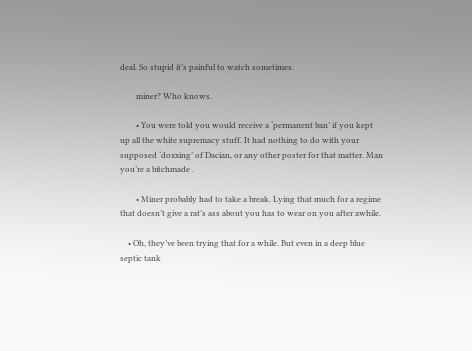deal. So stupid it’s painful to watch sometimes.

        miner? Who knows.

        • You were told you would receive a ‘permanent ban’ if you kept up all the white supremacy stuff. It had nothing to do with your supposed ‘doxxing’ of Dacian, or any other poster for that matter. Man you’re a bitchmade .

        • Miner probably had to take a break. Lying that much for a regime that doesn’t give a rat’s ass about you has to wear on you after awhile.

    • Oh, they’ve been trying that for a while. But even in a deep blue septic tank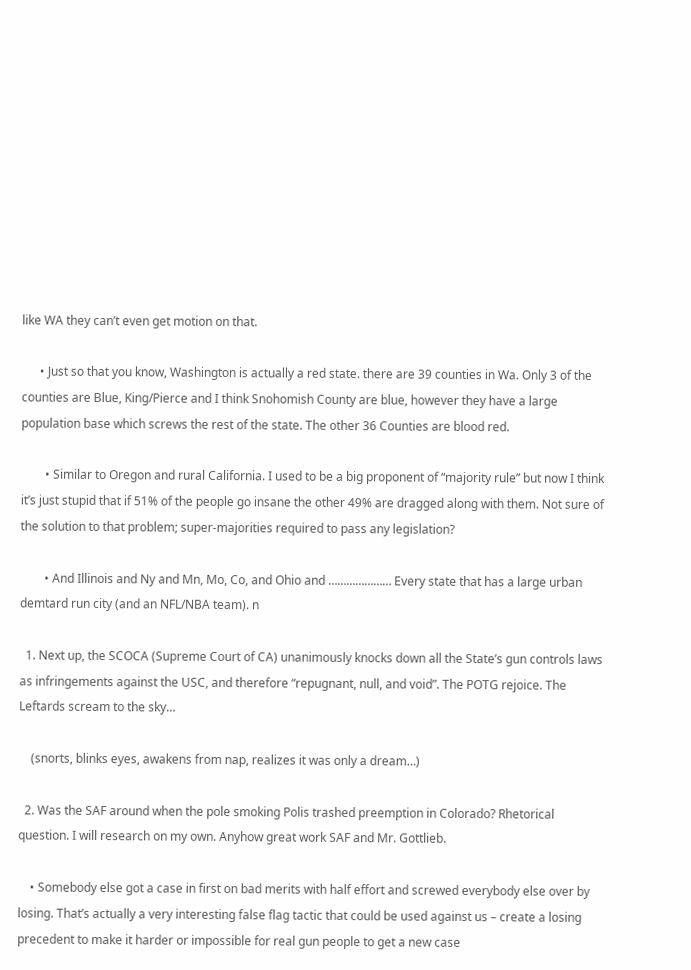like WA they can’t even get motion on that.

      • Just so that you know, Washington is actually a red state. there are 39 counties in Wa. Only 3 of the counties are Blue, King/Pierce and I think Snohomish County are blue, however they have a large population base which screws the rest of the state. The other 36 Counties are blood red.

        • Similar to Oregon and rural California. I used to be a big proponent of “majority rule” but now I think it’s just stupid that if 51% of the people go insane the other 49% are dragged along with them. Not sure of the solution to that problem; super-majorities required to pass any legislation?

        • And Illinois and Ny and Mn, Mo, Co, and Ohio and ………………… Every state that has a large urban demtard run city (and an NFL/NBA team). n

  1. Next up, the SCOCA (Supreme Court of CA) unanimously knocks down all the State’s gun controls laws as infringements against the USC, and therefore “repugnant, null, and void”. The POTG rejoice. The Leftards scream to the sky…

    (snorts, blinks eyes, awakens from nap, realizes it was only a dream…)

  2. Was the SAF around when the pole smoking Polis trashed preemption in Colorado? Rhetorical question. I will research on my own. Anyhow great work SAF and Mr. Gottlieb.

    • Somebody else got a case in first on bad merits with half effort and screwed everybody else over by losing. That’s actually a very interesting false flag tactic that could be used against us – create a losing precedent to make it harder or impossible for real gun people to get a new case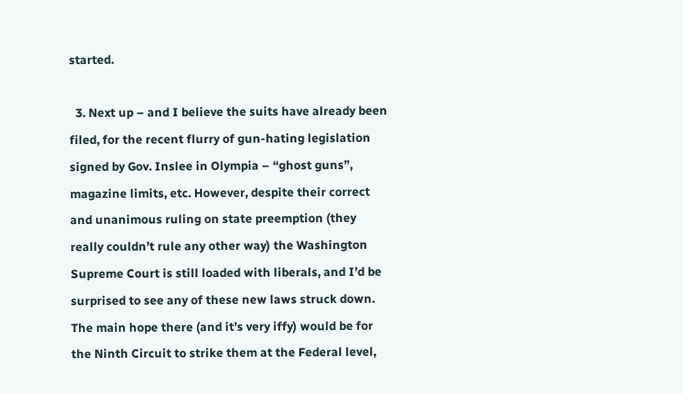started.

  3. Next up – and I believe the suits have already been filed, for the recent flurry of gun-hating legislation signed by Gov. Inslee in Olympia – “ghost guns”, magazine limits, etc. However, despite their correct and unanimous ruling on state preemption (they really couldn’t rule any other way) the Washington Supreme Court is still loaded with liberals, and I’d be surprised to see any of these new laws struck down. The main hope there (and it’s very iffy) would be for the Ninth Circuit to strike them at the Federal level,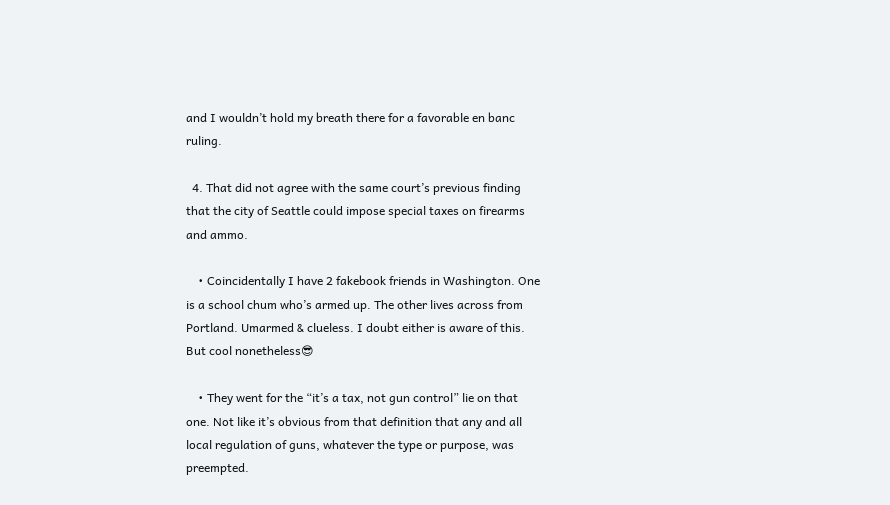and I wouldn’t hold my breath there for a favorable en banc ruling.

  4. That did not agree with the same court’s previous finding that the city of Seattle could impose special taxes on firearms and ammo.

    • Coincidentally I have 2 fakebook friends in Washington. One is a school chum who’s armed up. The other lives across from Portland. Umarmed & clueless. I doubt either is aware of this. But cool nonetheless😎

    • They went for the “it’s a tax, not gun control” lie on that one. Not like it’s obvious from that definition that any and all local regulation of guns, whatever the type or purpose, was preempted.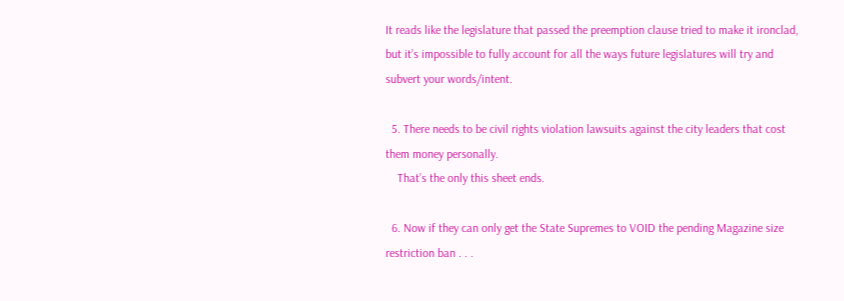It reads like the legislature that passed the preemption clause tried to make it ironclad, but it’s impossible to fully account for all the ways future legislatures will try and subvert your words/intent.

  5. There needs to be civil rights violation lawsuits against the city leaders that cost them money personally.
    That’s the only this sheet ends.

  6. Now if they can only get the State Supremes to VOID the pending Magazine size restriction ban . . .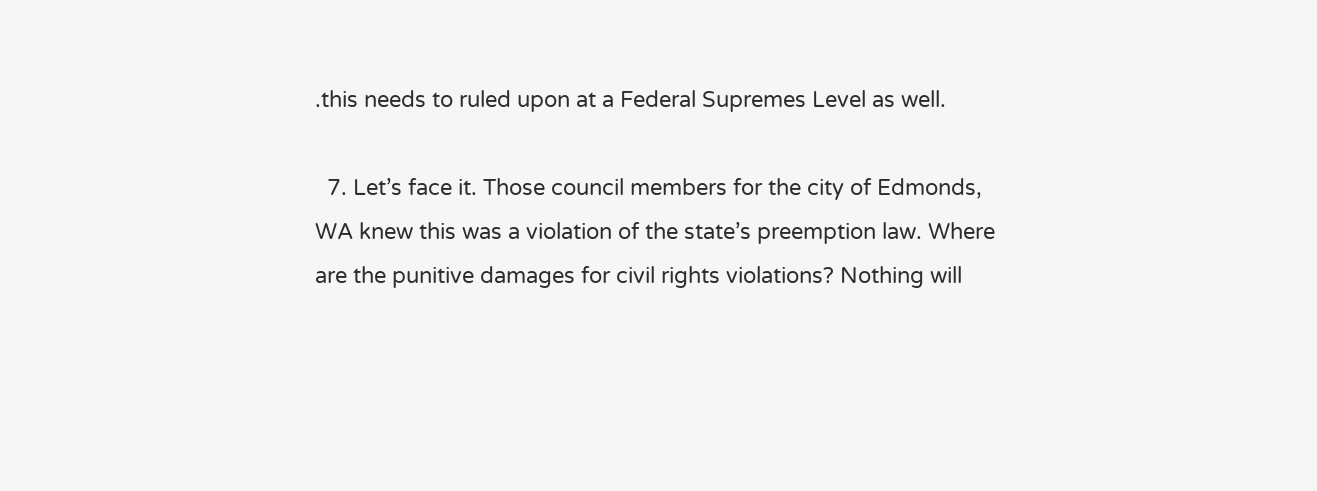.this needs to ruled upon at a Federal Supremes Level as well.

  7. Let’s face it. Those council members for the city of Edmonds, WA knew this was a violation of the state’s preemption law. Where are the punitive damages for civil rights violations? Nothing will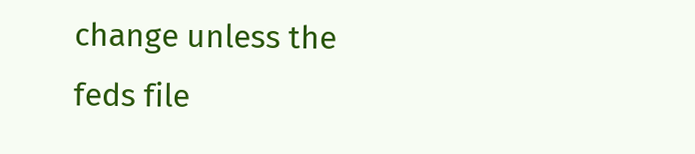change unless the feds file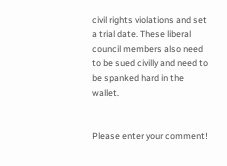civil rights violations and set a trial date. These liberal council members also need to be sued civilly and need to be spanked hard in the wallet.


Please enter your comment!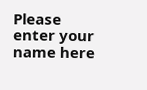Please enter your name here